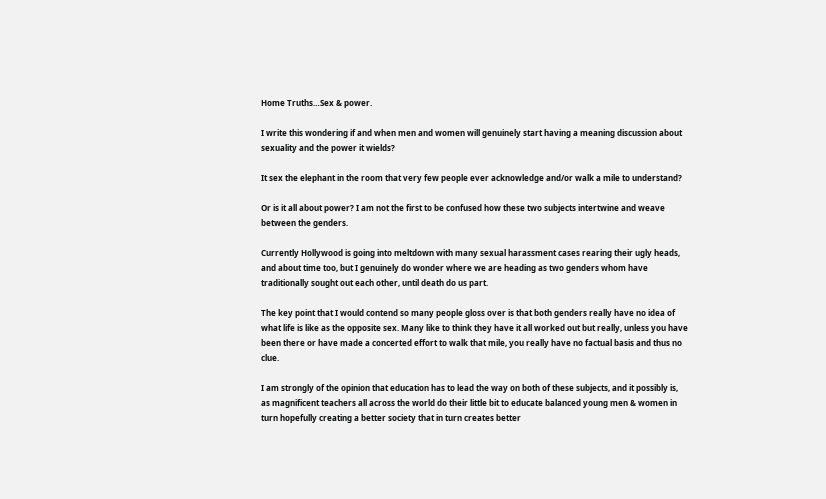Home Truths…Sex & power.

I write this wondering if and when men and women will genuinely start having a meaning discussion about sexuality and the power it wields?

It sex the elephant in the room that very few people ever acknowledge and/or walk a mile to understand?

Or is it all about power? I am not the first to be confused how these two subjects intertwine and weave between the genders.

Currently Hollywood is going into meltdown with many sexual harassment cases rearing their ugly heads, and about time too, but I genuinely do wonder where we are heading as two genders whom have traditionally sought out each other, until death do us part.

The key point that I would contend so many people gloss over is that both genders really have no idea of what life is like as the opposite sex. Many like to think they have it all worked out but really, unless you have been there or have made a concerted effort to walk that mile, you really have no factual basis and thus no clue.

I am strongly of the opinion that education has to lead the way on both of these subjects, and it possibly is, as magnificent teachers all across the world do their little bit to educate balanced young men & women in turn hopefully creating a better society that in turn creates better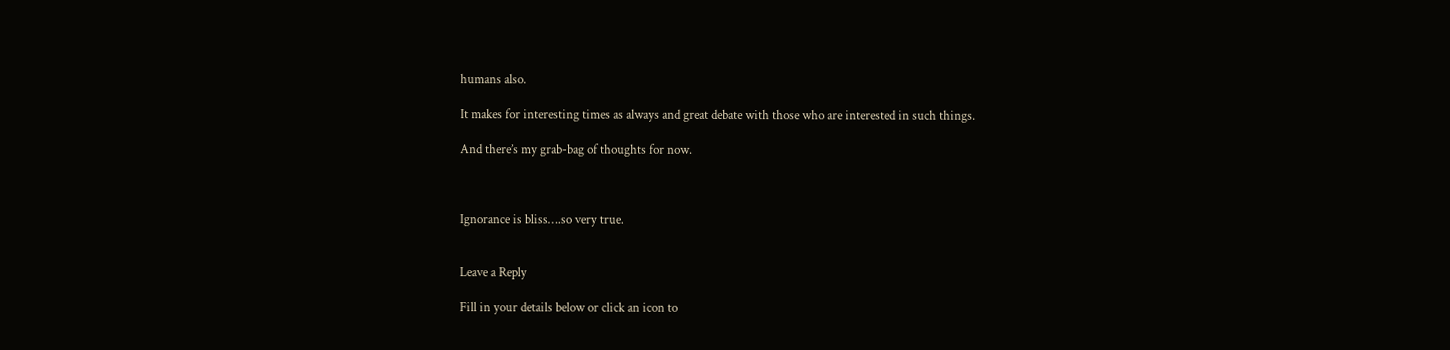humans also.

It makes for interesting times as always and great debate with those who are interested in such things.

And there’s my grab-bag of thoughts for now.



Ignorance is bliss….so very true.


Leave a Reply

Fill in your details below or click an icon to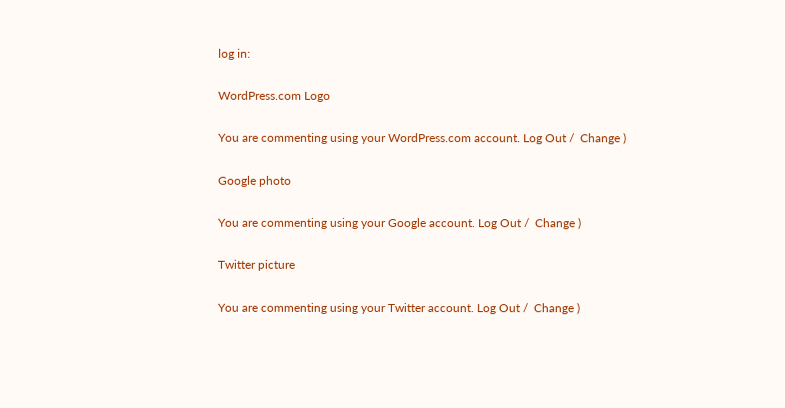log in:

WordPress.com Logo

You are commenting using your WordPress.com account. Log Out /  Change )

Google photo

You are commenting using your Google account. Log Out /  Change )

Twitter picture

You are commenting using your Twitter account. Log Out /  Change )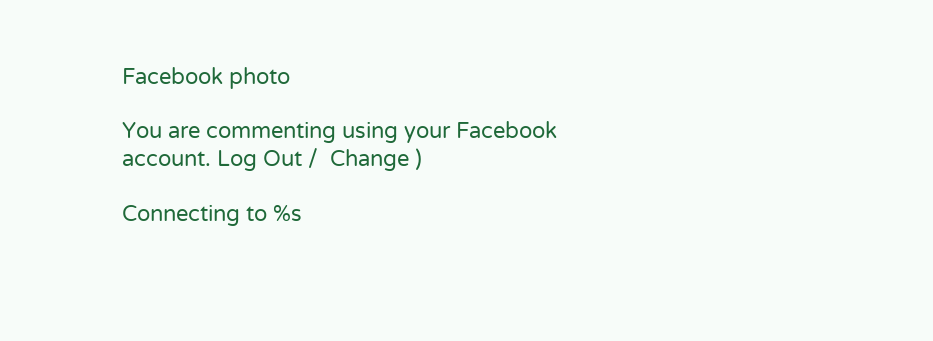Facebook photo

You are commenting using your Facebook account. Log Out /  Change )

Connecting to %s